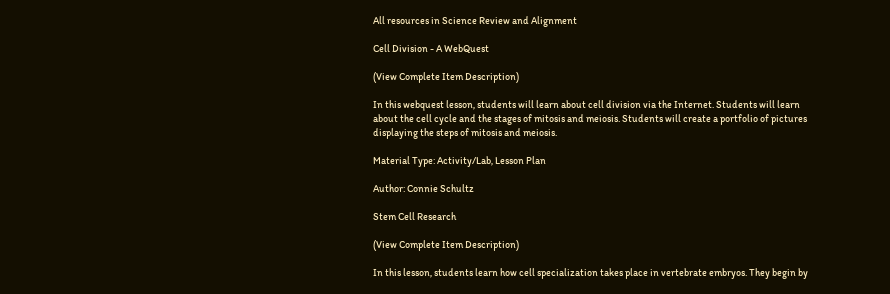All resources in Science Review and Alignment

Cell Division - A WebQuest

(View Complete Item Description)

In this webquest lesson, students will learn about cell division via the Internet. Students will learn about the cell cycle and the stages of mitosis and meiosis. Students will create a portfolio of pictures displaying the steps of mitosis and meiosis.

Material Type: Activity/Lab, Lesson Plan

Author: Connie Schultz

Stem Cell Research

(View Complete Item Description)

In this lesson, students learn how cell specialization takes place in vertebrate embryos. They begin by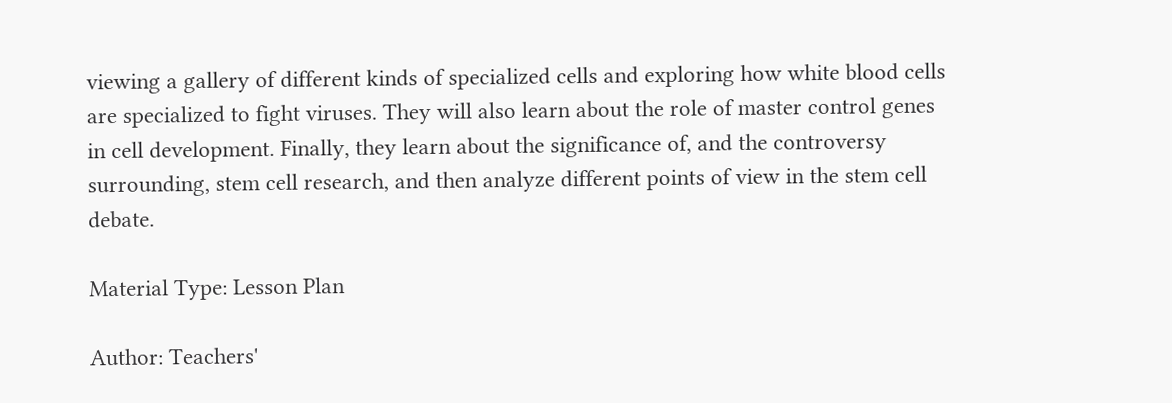viewing a gallery of different kinds of specialized cells and exploring how white blood cells are specialized to fight viruses. They will also learn about the role of master control genes in cell development. Finally, they learn about the significance of, and the controversy surrounding, stem cell research, and then analyze different points of view in the stem cell debate.

Material Type: Lesson Plan

Author: Teachers'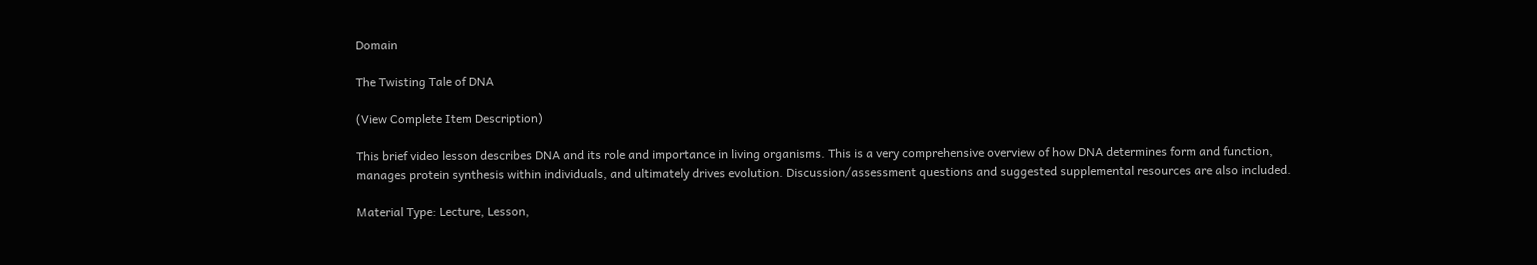Domain

The Twisting Tale of DNA

(View Complete Item Description)

This brief video lesson describes DNA and its role and importance in living organisms. This is a very comprehensive overview of how DNA determines form and function, manages protein synthesis within individuals, and ultimately drives evolution. Discussion/assessment questions and suggested supplemental resources are also included.

Material Type: Lecture, Lesson,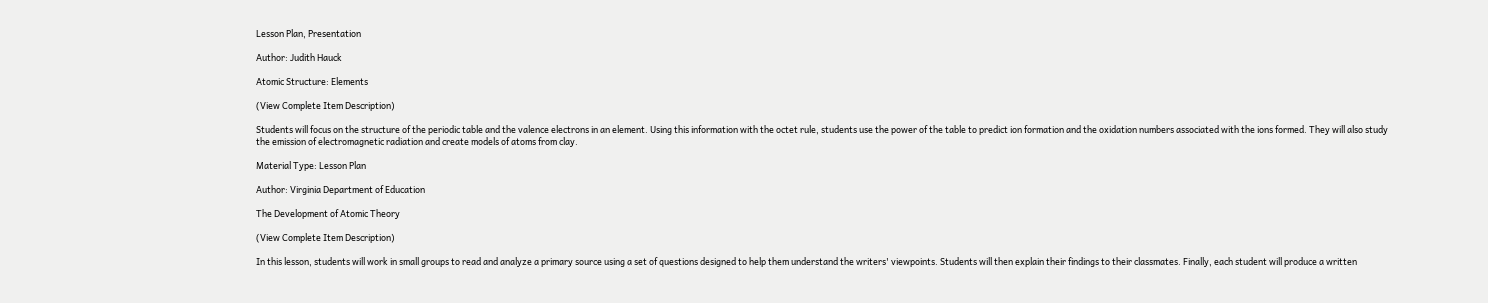Lesson Plan, Presentation

Author: Judith Hauck

Atomic Structure: Elements

(View Complete Item Description)

Students will focus on the structure of the periodic table and the valence electrons in an element. Using this information with the octet rule, students use the power of the table to predict ion formation and the oxidation numbers associated with the ions formed. They will also study the emission of electromagnetic radiation and create models of atoms from clay.

Material Type: Lesson Plan

Author: Virginia Department of Education

The Development of Atomic Theory

(View Complete Item Description)

In this lesson, students will work in small groups to read and analyze a primary source using a set of questions designed to help them understand the writers' viewpoints. Students will then explain their findings to their classmates. Finally, each student will produce a written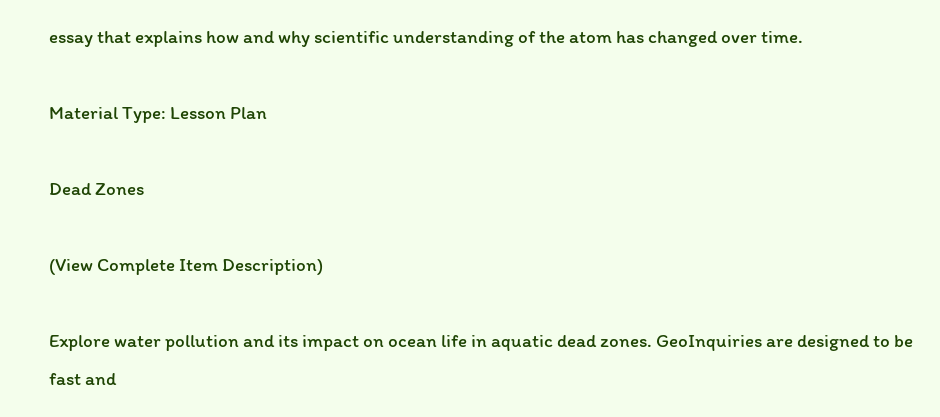essay that explains how and why scientific understanding of the atom has changed over time.

Material Type: Lesson Plan

Dead Zones

(View Complete Item Description)

Explore water pollution and its impact on ocean life in aquatic dead zones. GeoInquiries are designed to be fast and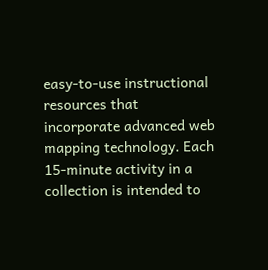easy-to-use instructional resources that incorporate advanced web mapping technology. Each 15-minute activity in a collection is intended to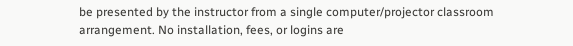be presented by the instructor from a single computer/projector classroom arrangement. No installation, fees, or logins are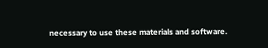necessary to use these materials and software.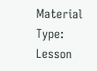Material Type: Lesson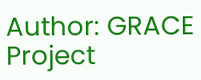Author: GRACE Project